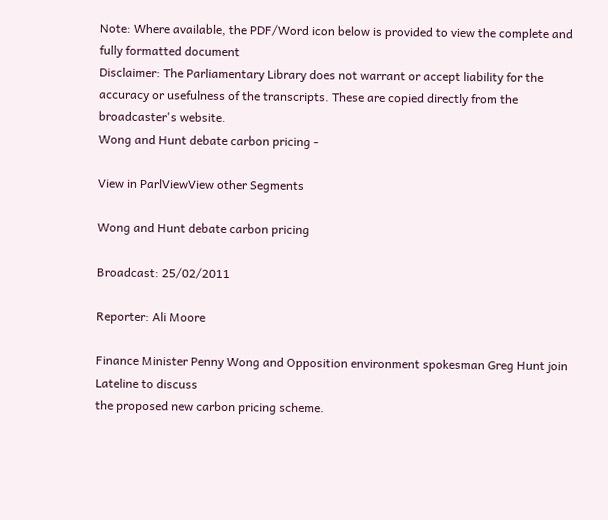Note: Where available, the PDF/Word icon below is provided to view the complete and fully formatted document
Disclaimer: The Parliamentary Library does not warrant or accept liability for the accuracy or usefulness of the transcripts. These are copied directly from the broadcaster's website.
Wong and Hunt debate carbon pricing -

View in ParlViewView other Segments

Wong and Hunt debate carbon pricing

Broadcast: 25/02/2011

Reporter: Ali Moore

Finance Minister Penny Wong and Opposition environment spokesman Greg Hunt join Lateline to discuss
the proposed new carbon pricing scheme.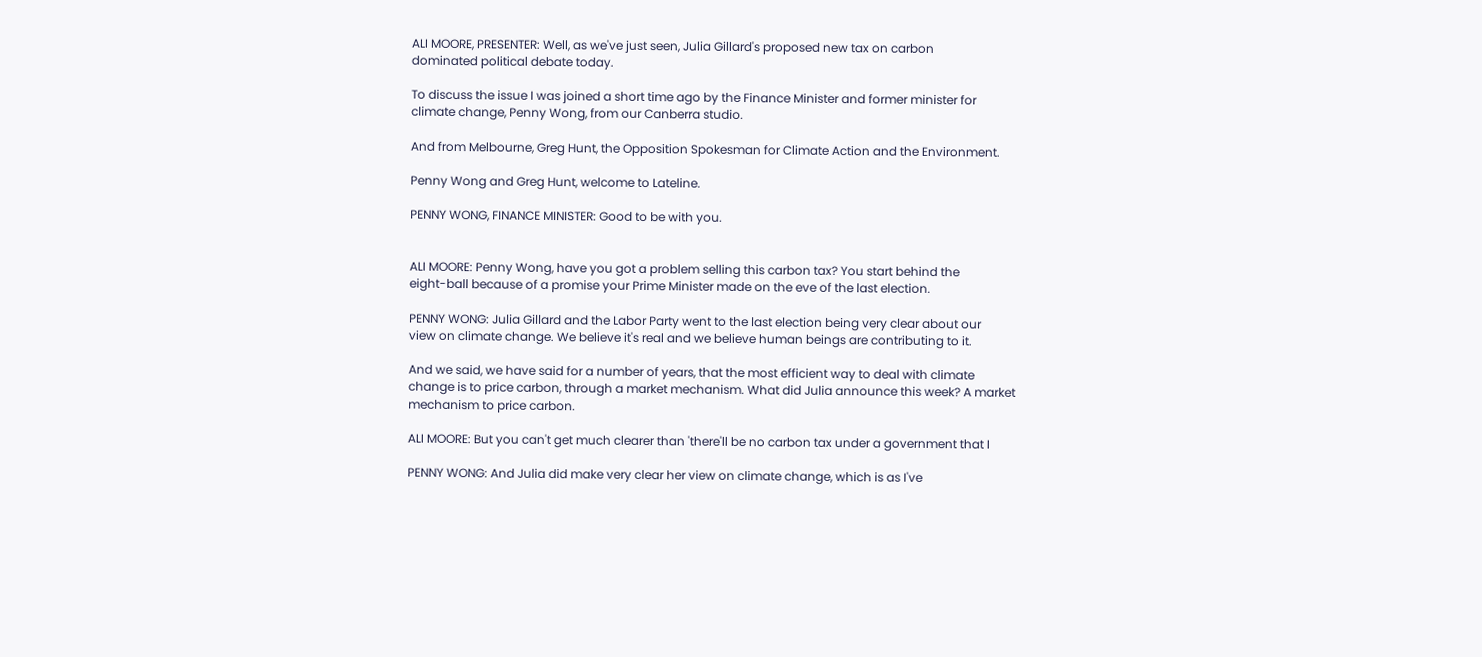ALI MOORE, PRESENTER: Well, as we've just seen, Julia Gillard's proposed new tax on carbon
dominated political debate today.

To discuss the issue I was joined a short time ago by the Finance Minister and former minister for
climate change, Penny Wong, from our Canberra studio.

And from Melbourne, Greg Hunt, the Opposition Spokesman for Climate Action and the Environment.

Penny Wong and Greg Hunt, welcome to Lateline.

PENNY WONG, FINANCE MINISTER: Good to be with you.


ALI MOORE: Penny Wong, have you got a problem selling this carbon tax? You start behind the
eight-ball because of a promise your Prime Minister made on the eve of the last election.

PENNY WONG: Julia Gillard and the Labor Party went to the last election being very clear about our
view on climate change. We believe it's real and we believe human beings are contributing to it.

And we said, we have said for a number of years, that the most efficient way to deal with climate
change is to price carbon, through a market mechanism. What did Julia announce this week? A market
mechanism to price carbon.

ALI MOORE: But you can't get much clearer than 'there'll be no carbon tax under a government that I

PENNY WONG: And Julia did make very clear her view on climate change, which is as I've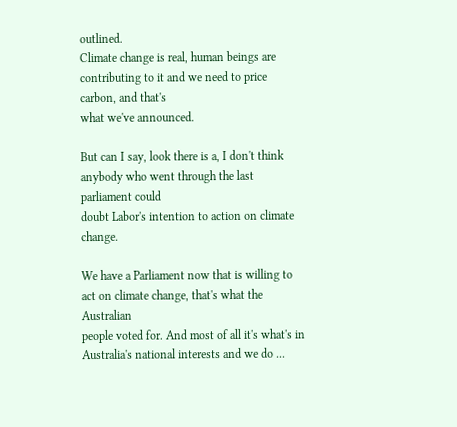outlined.
Climate change is real, human beings are contributing to it and we need to price carbon, and that's
what we've announced.

But can I say, look there is a, I don't think anybody who went through the last parliament could
doubt Labor's intention to action on climate change.

We have a Parliament now that is willing to act on climate change, that's what the Australian
people voted for. And most of all it's what's in Australia's national interests and we do ...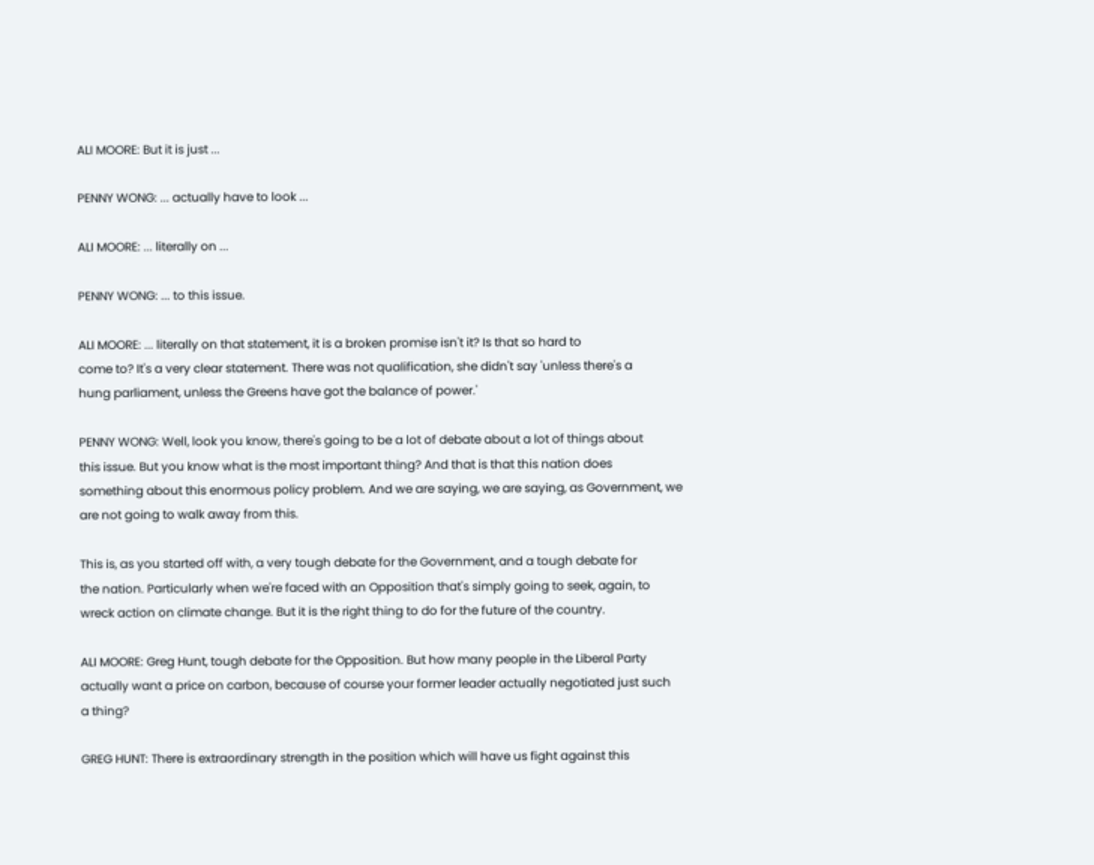ALI MOORE: But it is just ...

PENNY WONG: ... actually have to look ...

ALI MOORE: ... literally on ...

PENNY WONG: ... to this issue.

ALI MOORE: ... literally on that statement, it is a broken promise isn't it? Is that so hard to
come to? It's a very clear statement. There was not qualification, she didn't say 'unless there's a
hung parliament, unless the Greens have got the balance of power.'

PENNY WONG: Well, look you know, there's going to be a lot of debate about a lot of things about
this issue. But you know what is the most important thing? And that is that this nation does
something about this enormous policy problem. And we are saying, we are saying, as Government, we
are not going to walk away from this.

This is, as you started off with, a very tough debate for the Government, and a tough debate for
the nation. Particularly when we're faced with an Opposition that's simply going to seek, again, to
wreck action on climate change. But it is the right thing to do for the future of the country.

ALI MOORE: Greg Hunt, tough debate for the Opposition. But how many people in the Liberal Party
actually want a price on carbon, because of course your former leader actually negotiated just such
a thing?

GREG HUNT: There is extraordinary strength in the position which will have us fight against this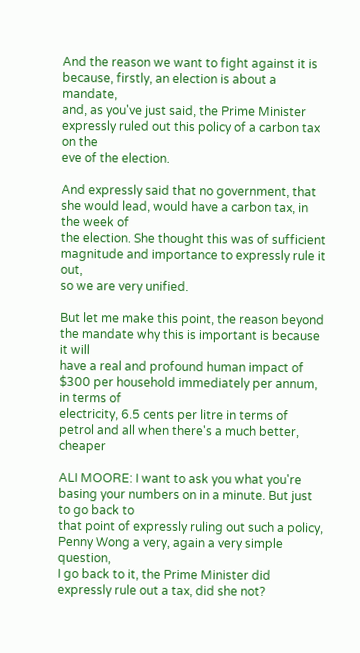And the reason we want to fight against it is because, firstly, an election is about a mandate,
and, as you've just said, the Prime Minister expressly ruled out this policy of a carbon tax on the
eve of the election.

And expressly said that no government, that she would lead, would have a carbon tax, in the week of
the election. She thought this was of sufficient magnitude and importance to expressly rule it out,
so we are very unified.

But let me make this point, the reason beyond the mandate why this is important is because it will
have a real and profound human impact of $300 per household immediately per annum, in terms of
electricity, 6.5 cents per litre in terms of petrol and all when there's a much better, cheaper

ALI MOORE: I want to ask you what you're basing your numbers on in a minute. But just to go back to
that point of expressly ruling out such a policy, Penny Wong a very, again a very simple question,
I go back to it, the Prime Minister did expressly rule out a tax, did she not?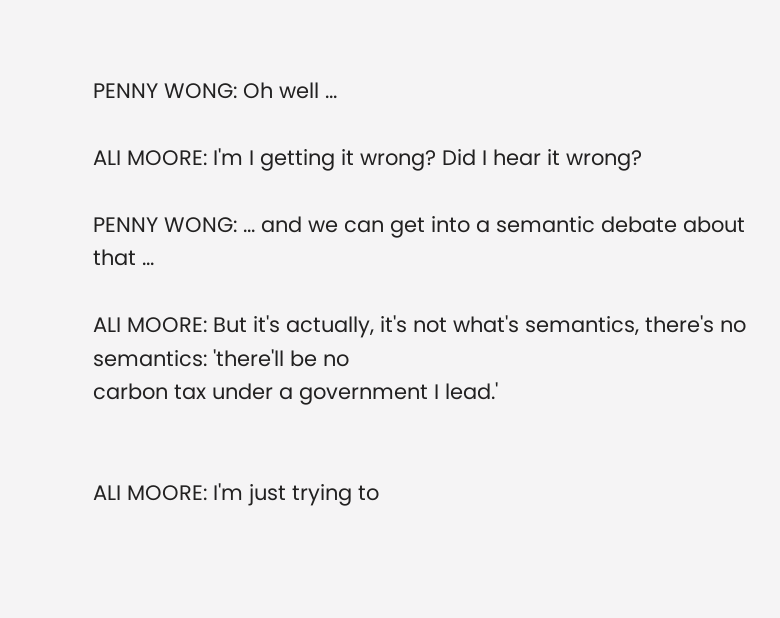PENNY WONG: Oh well ...

ALI MOORE: I'm I getting it wrong? Did I hear it wrong?

PENNY WONG: ... and we can get into a semantic debate about that ...

ALI MOORE: But it's actually, it's not what's semantics, there's no semantics: 'there'll be no
carbon tax under a government I lead.'


ALI MOORE: I'm just trying to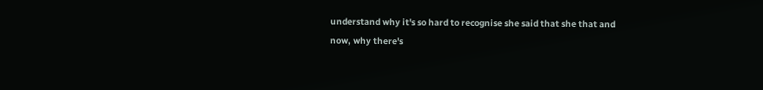understand why it's so hard to recognise she said that she that and
now, why there's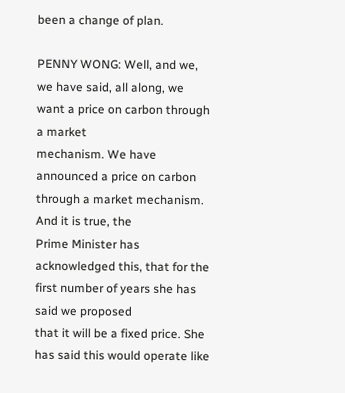been a change of plan.

PENNY WONG: Well, and we, we have said, all along, we want a price on carbon through a market
mechanism. We have announced a price on carbon through a market mechanism. And it is true, the
Prime Minister has acknowledged this, that for the first number of years she has said we proposed
that it will be a fixed price. She has said this would operate like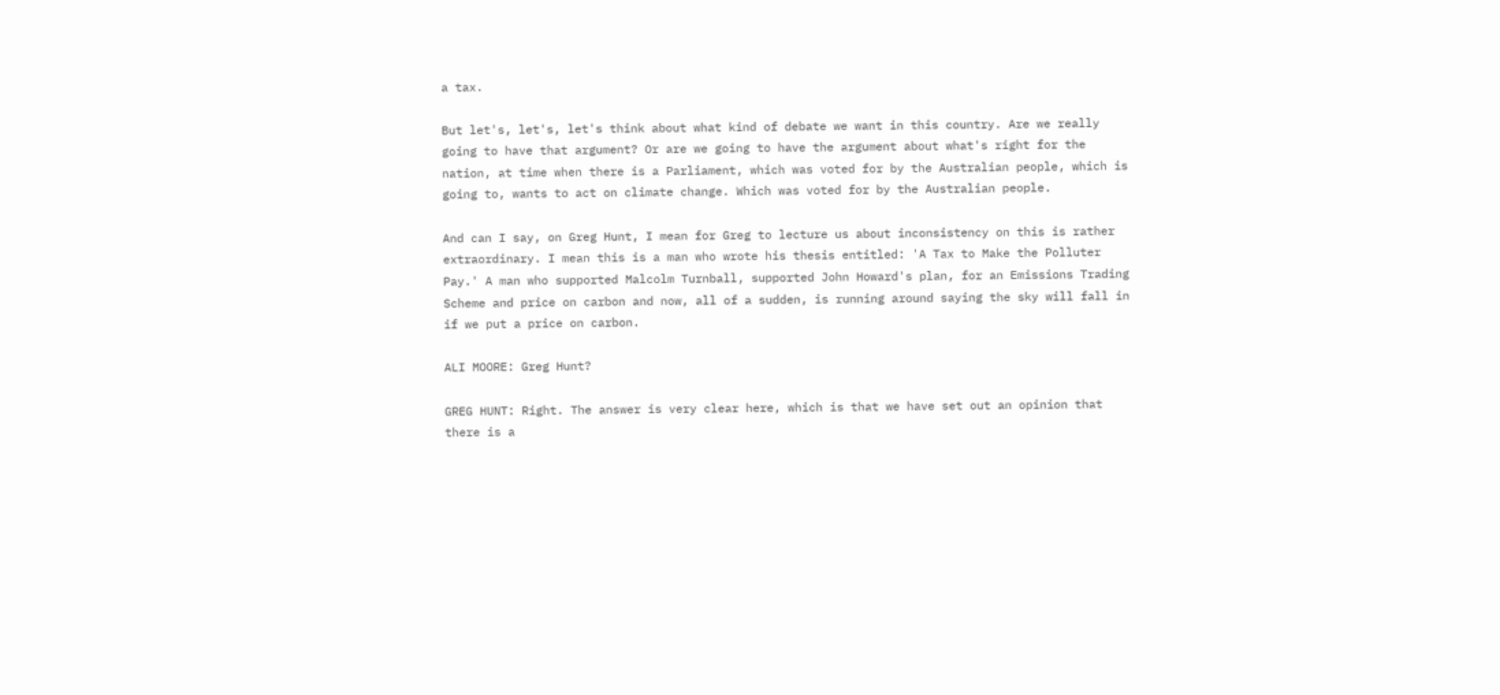a tax.

But let's, let's, let's think about what kind of debate we want in this country. Are we really
going to have that argument? Or are we going to have the argument about what's right for the
nation, at time when there is a Parliament, which was voted for by the Australian people, which is
going to, wants to act on climate change. Which was voted for by the Australian people.

And can I say, on Greg Hunt, I mean for Greg to lecture us about inconsistency on this is rather
extraordinary. I mean this is a man who wrote his thesis entitled: 'A Tax to Make the Polluter
Pay.' A man who supported Malcolm Turnball, supported John Howard's plan, for an Emissions Trading
Scheme and price on carbon and now, all of a sudden, is running around saying the sky will fall in
if we put a price on carbon.

ALI MOORE: Greg Hunt?

GREG HUNT: Right. The answer is very clear here, which is that we have set out an opinion that
there is a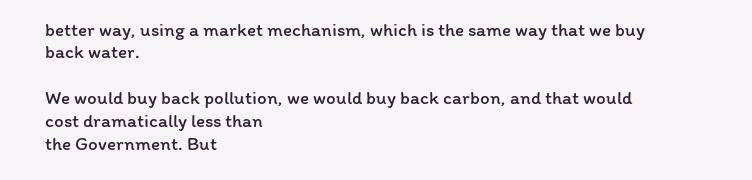better way, using a market mechanism, which is the same way that we buy back water.

We would buy back pollution, we would buy back carbon, and that would cost dramatically less than
the Government. But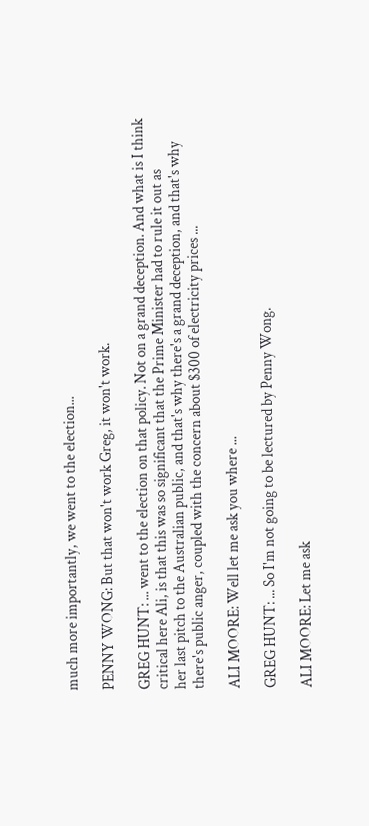much more importantly, we went to the election...

PENNY WONG: But that won't work Greg, it won't work.

GREG HUNT: ... went to the election on that policy. Not on a grand deception. And what is I think
critical here Ali, is that this was so significant that the Prime Minister had to rule it out as
her last pitch to the Australian public, and that's why there's a grand deception, and that's why
there's public anger, coupled with the concern about $300 of electricity prices ...

ALI MOORE: Well let me ask you where ...

GREG HUNT: ... So I'm not going to be lectured by Penny Wong.

ALI MOORE: Let me ask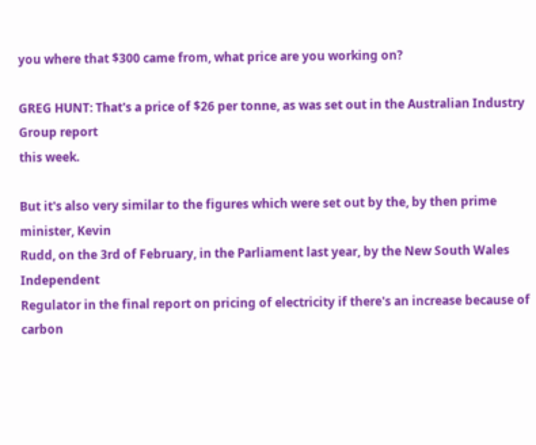you where that $300 came from, what price are you working on?

GREG HUNT: That's a price of $26 per tonne, as was set out in the Australian Industry Group report
this week.

But it's also very similar to the figures which were set out by the, by then prime minister, Kevin
Rudd, on the 3rd of February, in the Parliament last year, by the New South Wales Independent
Regulator in the final report on pricing of electricity if there's an increase because of carbon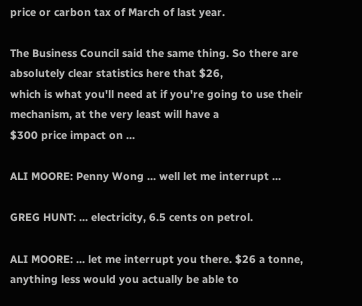price or carbon tax of March of last year.

The Business Council said the same thing. So there are absolutely clear statistics here that $26,
which is what you'll need at if you're going to use their mechanism, at the very least will have a
$300 price impact on ...

ALI MOORE: Penny Wong ... well let me interrupt ...

GREG HUNT: ... electricity, 6.5 cents on petrol.

ALI MOORE: ... let me interrupt you there. $26 a tonne, anything less would you actually be able to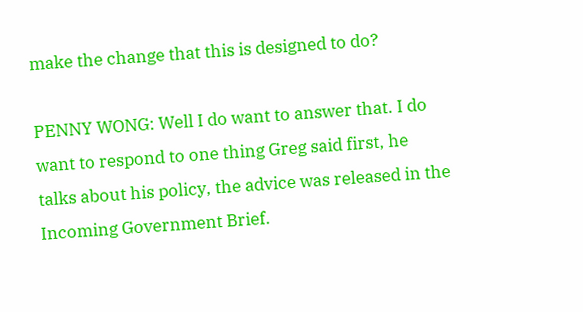make the change that this is designed to do?

PENNY WONG: Well I do want to answer that. I do want to respond to one thing Greg said first, he
talks about his policy, the advice was released in the Incoming Government Brief.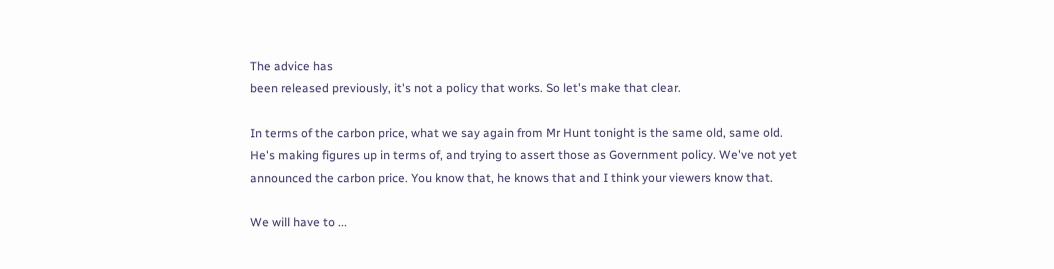The advice has
been released previously, it's not a policy that works. So let's make that clear.

In terms of the carbon price, what we say again from Mr Hunt tonight is the same old, same old.
He's making figures up in terms of, and trying to assert those as Government policy. We've not yet
announced the carbon price. You know that, he knows that and I think your viewers know that.

We will have to ...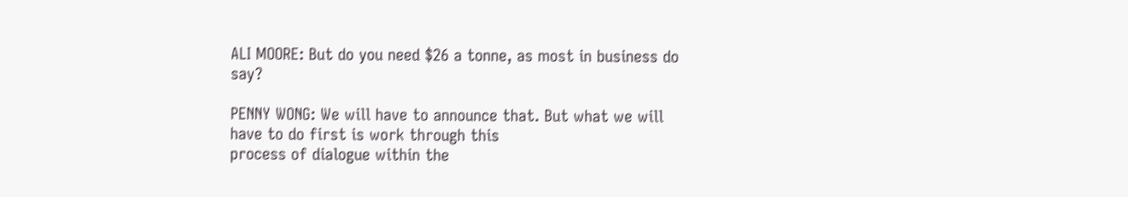ALI MOORE: But do you need $26 a tonne, as most in business do say?

PENNY WONG: We will have to announce that. But what we will have to do first is work through this
process of dialogue within the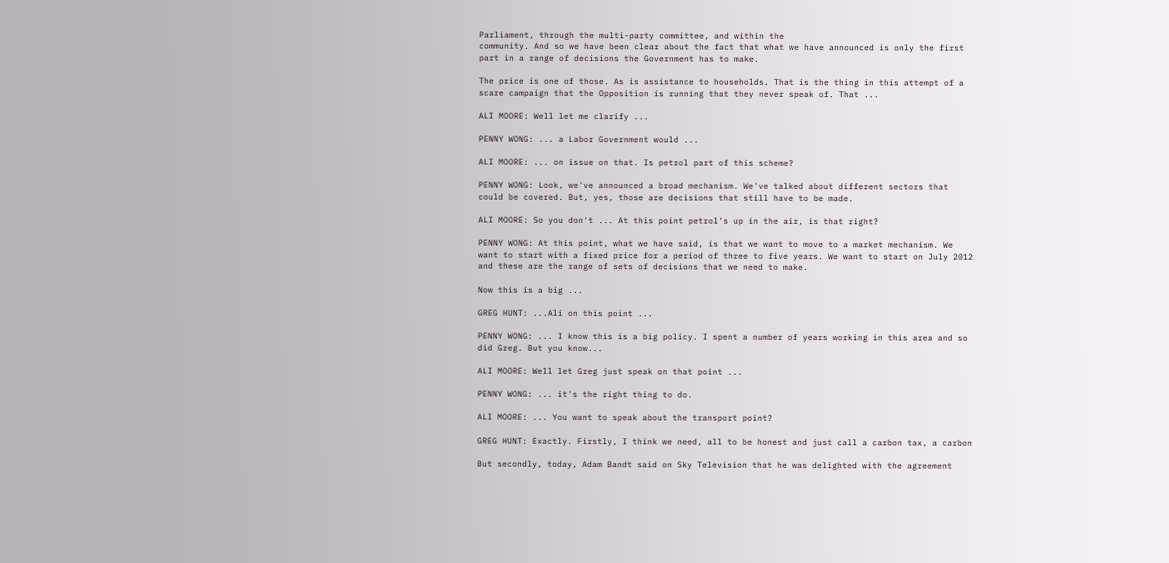Parliament, through the multi-party committee, and within the
community. And so we have been clear about the fact that what we have announced is only the first
part in a range of decisions the Government has to make.

The price is one of those. As is assistance to households. That is the thing in this attempt of a
scare campaign that the Opposition is running that they never speak of. That ...

ALI MOORE: Well let me clarify ...

PENNY WONG: ... a Labor Government would ...

ALI MOORE: ... on issue on that. Is petrol part of this scheme?

PENNY WONG: Look, we've announced a broad mechanism. We've talked about different sectors that
could be covered. But, yes, those are decisions that still have to be made.

ALI MOORE: So you don't ... At this point petrol's up in the air, is that right?

PENNY WONG: At this point, what we have said, is that we want to move to a market mechanism. We
want to start with a fixed price for a period of three to five years. We want to start on July 2012
and these are the range of sets of decisions that we need to make.

Now this is a big ...

GREG HUNT: ...Ali on this point ...

PENNY WONG: ... I know this is a big policy. I spent a number of years working in this area and so
did Greg. But you know...

ALI MOORE: Well let Greg just speak on that point ...

PENNY WONG: ... it's the right thing to do.

ALI MOORE: ... You want to speak about the transport point?

GREG HUNT: Exactly. Firstly, I think we need, all to be honest and just call a carbon tax, a carbon

But secondly, today, Adam Bandt said on Sky Television that he was delighted with the agreement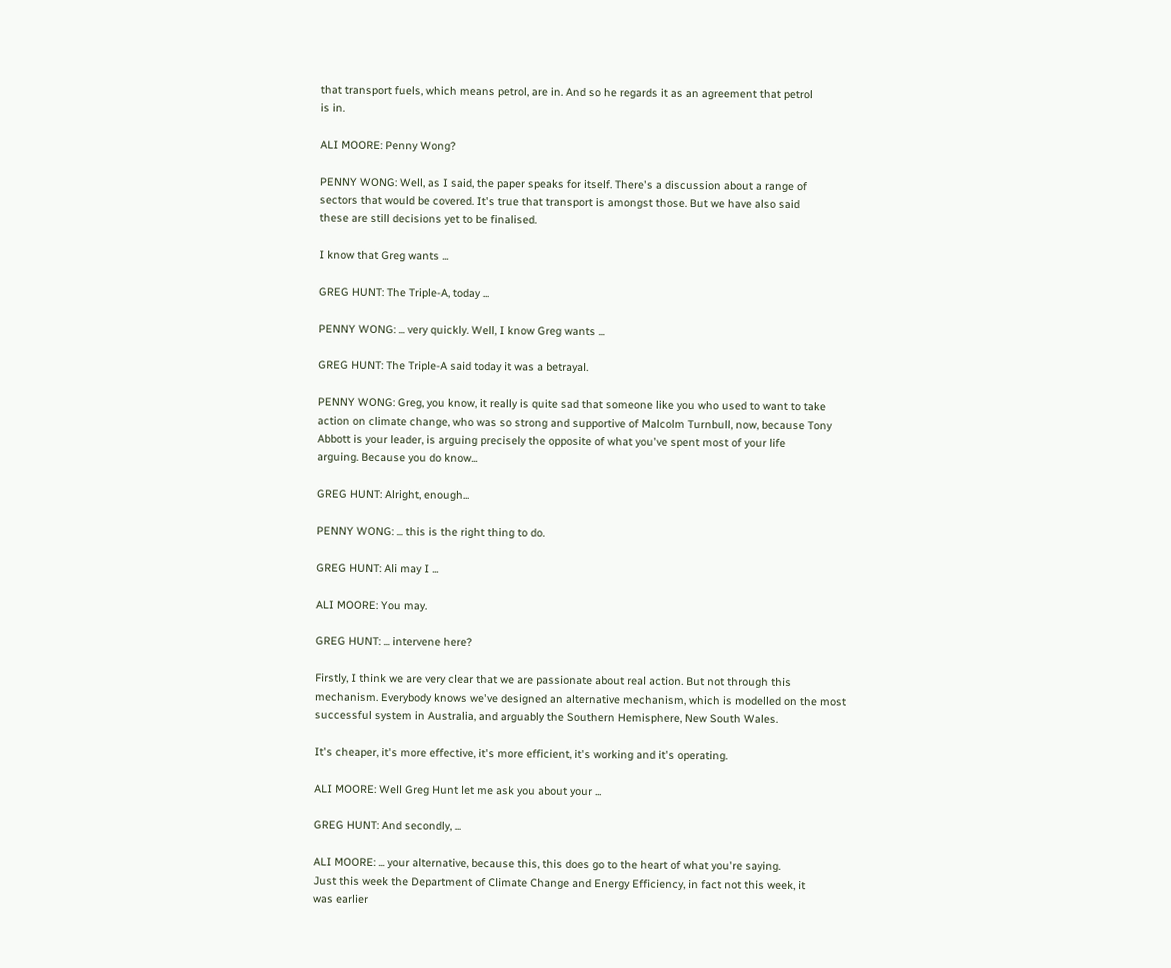that transport fuels, which means petrol, are in. And so he regards it as an agreement that petrol
is in.

ALI MOORE: Penny Wong?

PENNY WONG: Well, as I said, the paper speaks for itself. There's a discussion about a range of
sectors that would be covered. It's true that transport is amongst those. But we have also said
these are still decisions yet to be finalised.

I know that Greg wants ...

GREG HUNT: The Triple-A, today ...

PENNY WONG: ... very quickly. Well, I know Greg wants ...

GREG HUNT: The Triple-A said today it was a betrayal.

PENNY WONG: Greg, you know, it really is quite sad that someone like you who used to want to take
action on climate change, who was so strong and supportive of Malcolm Turnbull, now, because Tony
Abbott is your leader, is arguing precisely the opposite of what you've spent most of your life
arguing. Because you do know...

GREG HUNT: Alright, enough...

PENNY WONG: ... this is the right thing to do.

GREG HUNT: Ali may I ...

ALI MOORE: You may.

GREG HUNT: ... intervene here?

Firstly, I think we are very clear that we are passionate about real action. But not through this
mechanism. Everybody knows we've designed an alternative mechanism, which is modelled on the most
successful system in Australia, and arguably the Southern Hemisphere, New South Wales.

It's cheaper, it's more effective, it's more efficient, it's working and it's operating.

ALI MOORE: Well Greg Hunt let me ask you about your ...

GREG HUNT: And secondly, ...

ALI MOORE: ... your alternative, because this, this does go to the heart of what you're saying.
Just this week the Department of Climate Change and Energy Efficiency, in fact not this week, it
was earlier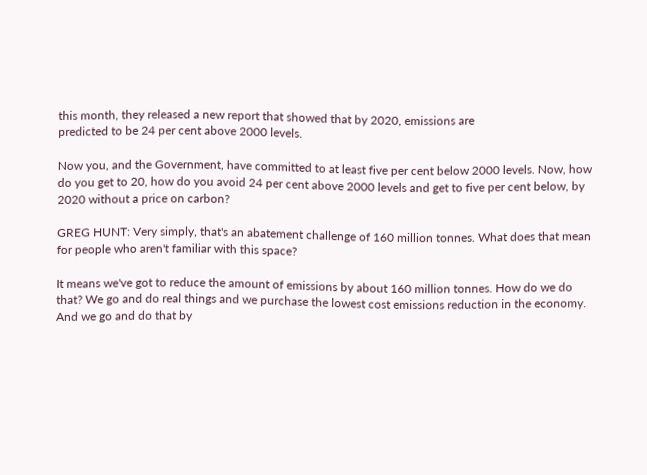this month, they released a new report that showed that by 2020, emissions are
predicted to be 24 per cent above 2000 levels.

Now you, and the Government, have committed to at least five per cent below 2000 levels. Now, how
do you get to 20, how do you avoid 24 per cent above 2000 levels and get to five per cent below, by
2020 without a price on carbon?

GREG HUNT: Very simply, that's an abatement challenge of 160 million tonnes. What does that mean
for people who aren't familiar with this space?

It means we've got to reduce the amount of emissions by about 160 million tonnes. How do we do
that? We go and do real things and we purchase the lowest cost emissions reduction in the economy.
And we go and do that by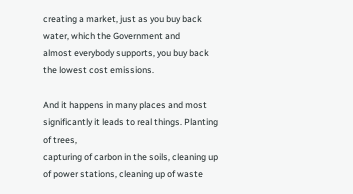creating a market, just as you buy back water, which the Government and
almost everybody supports, you buy back the lowest cost emissions.

And it happens in many places and most significantly it leads to real things. Planting of trees,
capturing of carbon in the soils, cleaning up of power stations, cleaning up of waste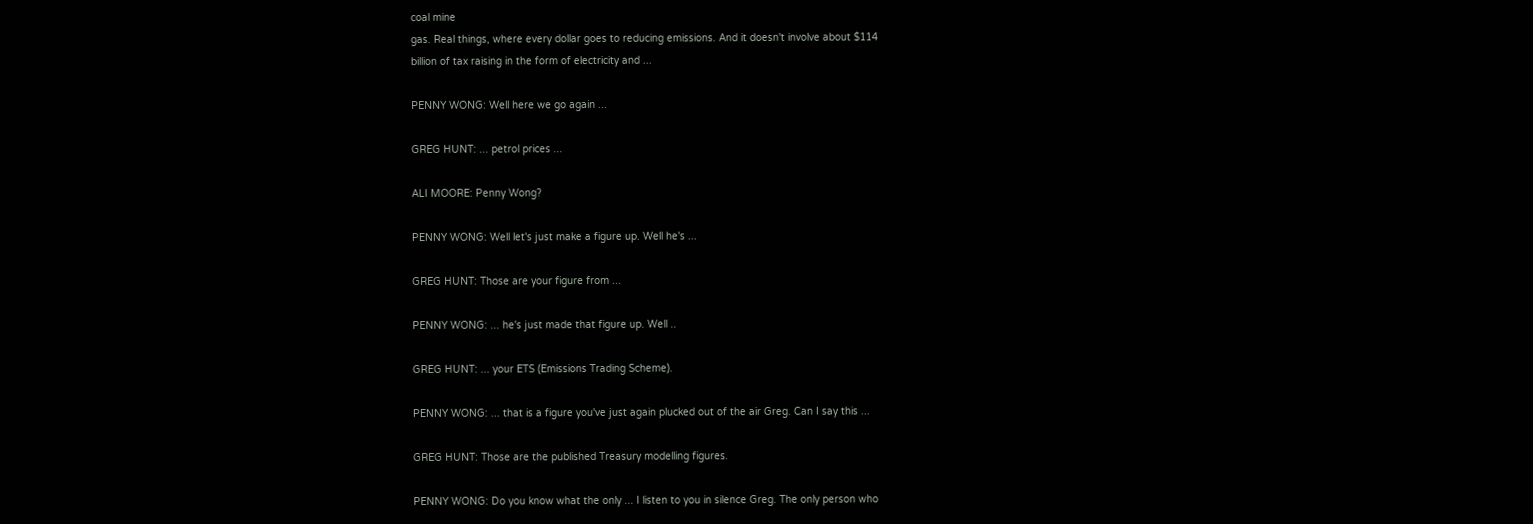coal mine
gas. Real things, where every dollar goes to reducing emissions. And it doesn't involve about $114
billion of tax raising in the form of electricity and ...

PENNY WONG: Well here we go again ...

GREG HUNT: ... petrol prices ...

ALI MOORE: Penny Wong?

PENNY WONG: Well let's just make a figure up. Well he's ...

GREG HUNT: Those are your figure from ...

PENNY WONG: ... he's just made that figure up. Well ..

GREG HUNT: ... your ETS (Emissions Trading Scheme).

PENNY WONG: ... that is a figure you've just again plucked out of the air Greg. Can I say this ...

GREG HUNT: Those are the published Treasury modelling figures.

PENNY WONG: Do you know what the only ... I listen to you in silence Greg. The only person who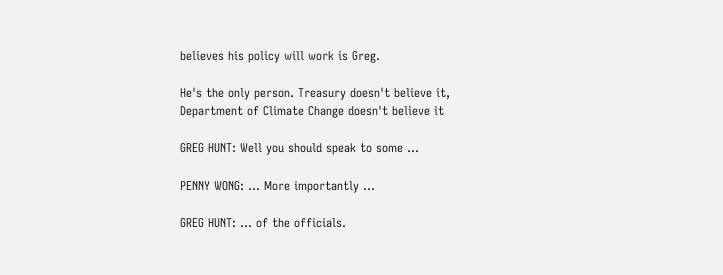believes his policy will work is Greg.

He's the only person. Treasury doesn't believe it, Department of Climate Change doesn't believe it

GREG HUNT: Well you should speak to some ...

PENNY WONG: ... More importantly ...

GREG HUNT: ... of the officials.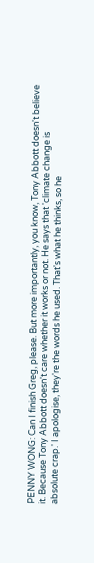PENNY WONG: Can I finish Greg, please. But more importantly, you know, Tony Abbott doesn't believe
it. Because Tony Abbott doesn't care whether it works or not. He says that 'climate change is
absolute crap.' I apologise, they're the words he used. That's what he thinks, so he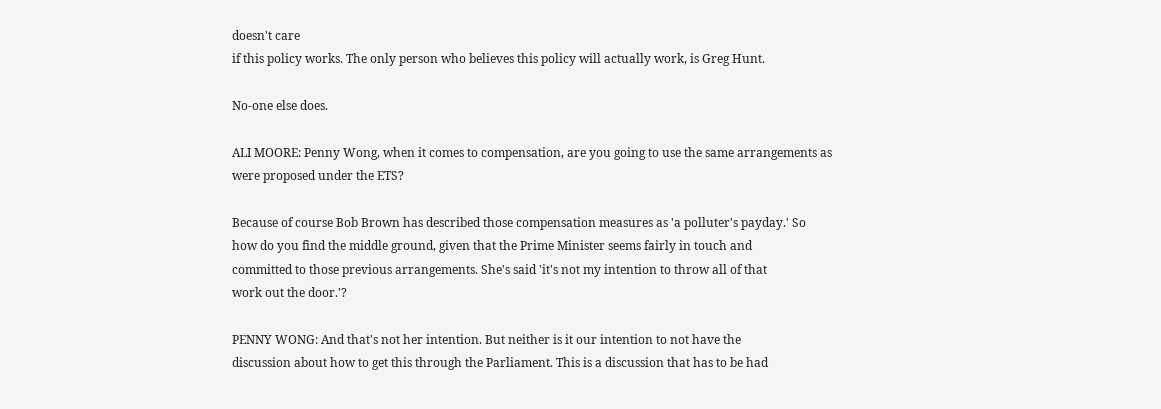doesn't care
if this policy works. The only person who believes this policy will actually work, is Greg Hunt.

No-one else does.

ALI MOORE: Penny Wong, when it comes to compensation, are you going to use the same arrangements as
were proposed under the ETS?

Because of course Bob Brown has described those compensation measures as 'a polluter's payday.' So
how do you find the middle ground, given that the Prime Minister seems fairly in touch and
committed to those previous arrangements. She's said 'it's not my intention to throw all of that
work out the door.'?

PENNY WONG: And that's not her intention. But neither is it our intention to not have the
discussion about how to get this through the Parliament. This is a discussion that has to be had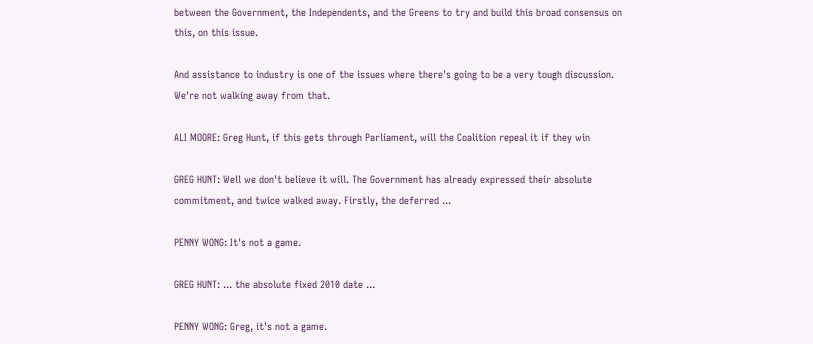between the Government, the Independents, and the Greens to try and build this broad consensus on
this, on this issue.

And assistance to industry is one of the issues where there's going to be a very tough discussion.
We're not walking away from that.

ALI MOORE: Greg Hunt, if this gets through Parliament, will the Coalition repeal it if they win

GREG HUNT: Well we don't believe it will. The Government has already expressed their absolute
commitment, and twice walked away. Firstly, the deferred ...

PENNY WONG: It's not a game.

GREG HUNT: ... the absolute fixed 2010 date ...

PENNY WONG: Greg, it's not a game.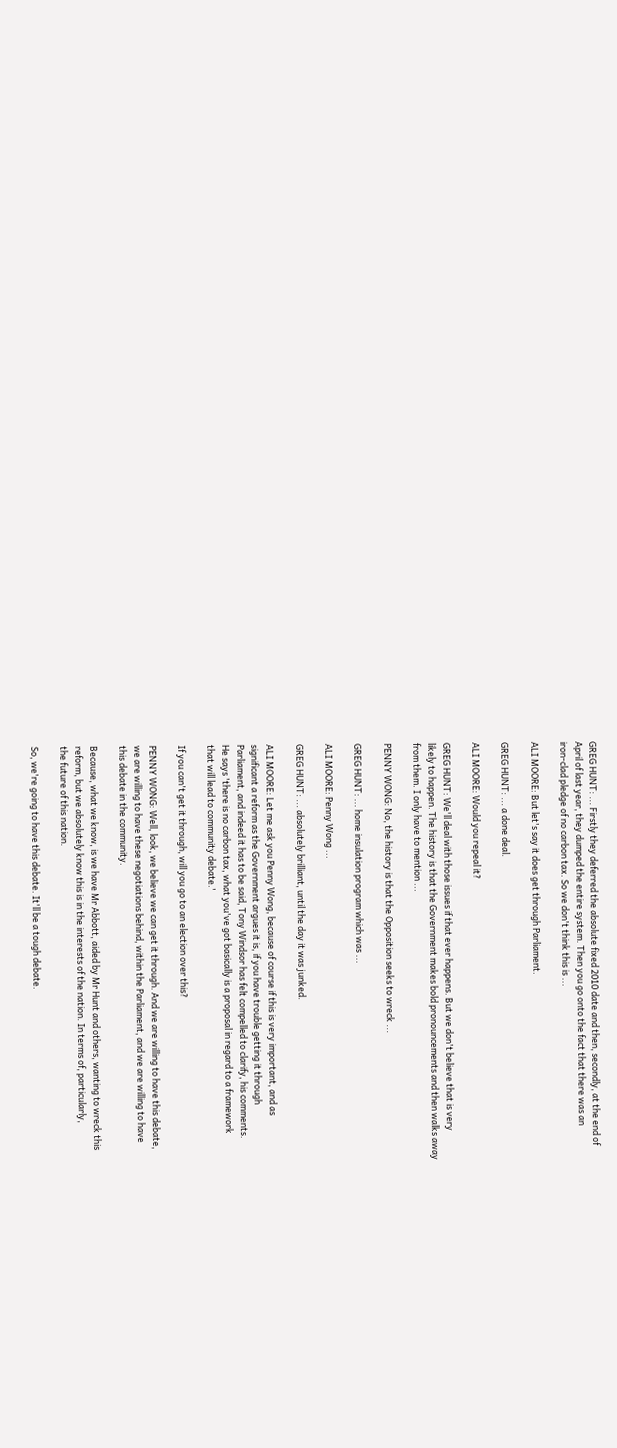GREG HUNT: ... Firstly they deferred the absolute fixed 2010 date and then, secondly, at the end of
April of last year, they dumped the entire system. Then you go onto the fact that there was an
iron-clad pledge of no carbon tax. So we don't think this is ...

ALI MOORE: But let's say it does get through Parliament.

GREG HUNT: ... a done deal.

ALI MOORE: Would you repeal it?

GREG HUNT: We'll deal with those issues if that ever happens. But we don't believe that is very
likely to happen. The history is that the Government makes bold pronouncements and then walks away
from them. I only have to mention ...

PENNY WONG: No, the history is that the Opposition seeks to wreck ...

GREG HUNT: ... home insulation program which was ...

ALI MOORE: Penny Wong ...

GREG HUNT: ... absolutely brilliant, until the day it was junked.

ALI MOORE: Let me ask you Penny Wong, because of course if this is very important, and as
significant a reform as the Government argues it is, if you have trouble getting it through
Parliament, and indeed it has to be said, Tony Windsor has felt compelled to clarify, his comments.
He says 'there is no carbon tax, what you've got basically is a proposal in regard to a framework
that will lead to community debate.'

If you can't get it through, will you go to an election over this?

PENNY WONG: Well, look, we believe we can get it through. And we are willing to have this debate,
we are willing to have these negotiations behind, within the Parliament, and we are willing to have
this debate in the community.

Because, what we know, is we have Mr Abbott, aided by Mr Hunt and others, wanting to wreck this
reform, but we absolutely know this is in the interests of the nation. In terms of, particularly,
the future of this nation.

So, we're going to have this debate. It'll be a tough debate.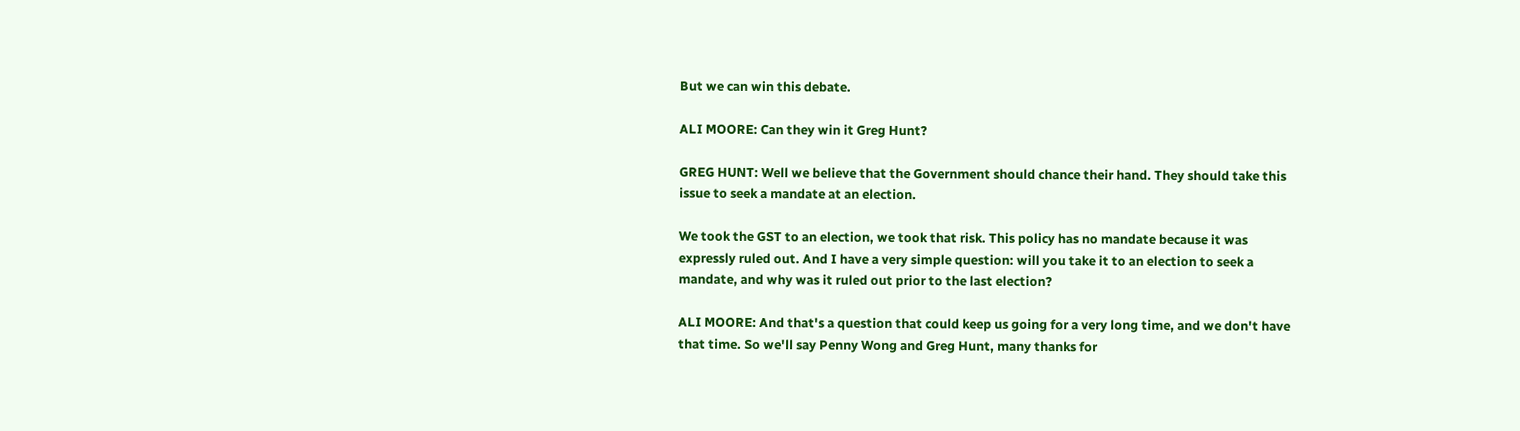But we can win this debate.

ALI MOORE: Can they win it Greg Hunt?

GREG HUNT: Well we believe that the Government should chance their hand. They should take this
issue to seek a mandate at an election.

We took the GST to an election, we took that risk. This policy has no mandate because it was
expressly ruled out. And I have a very simple question: will you take it to an election to seek a
mandate, and why was it ruled out prior to the last election?

ALI MOORE: And that's a question that could keep us going for a very long time, and we don't have
that time. So we'll say Penny Wong and Greg Hunt, many thanks for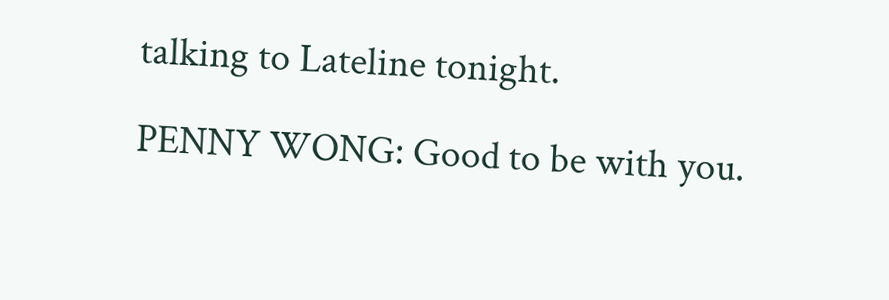talking to Lateline tonight.

PENNY WONG: Good to be with you.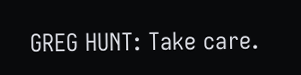GREG HUNT: Take care.